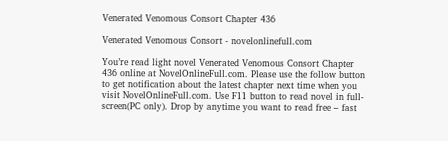Venerated Venomous Consort Chapter 436

Venerated Venomous Consort - novelonlinefull.com

You’re read light novel Venerated Venomous Consort Chapter 436 online at NovelOnlineFull.com. Please use the follow button to get notification about the latest chapter next time when you visit NovelOnlineFull.com. Use F11 button to read novel in full-screen(PC only). Drop by anytime you want to read free – fast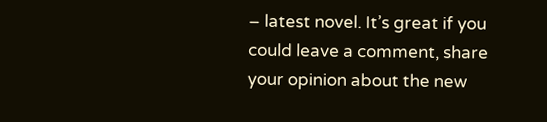– latest novel. It’s great if you could leave a comment, share your opinion about the new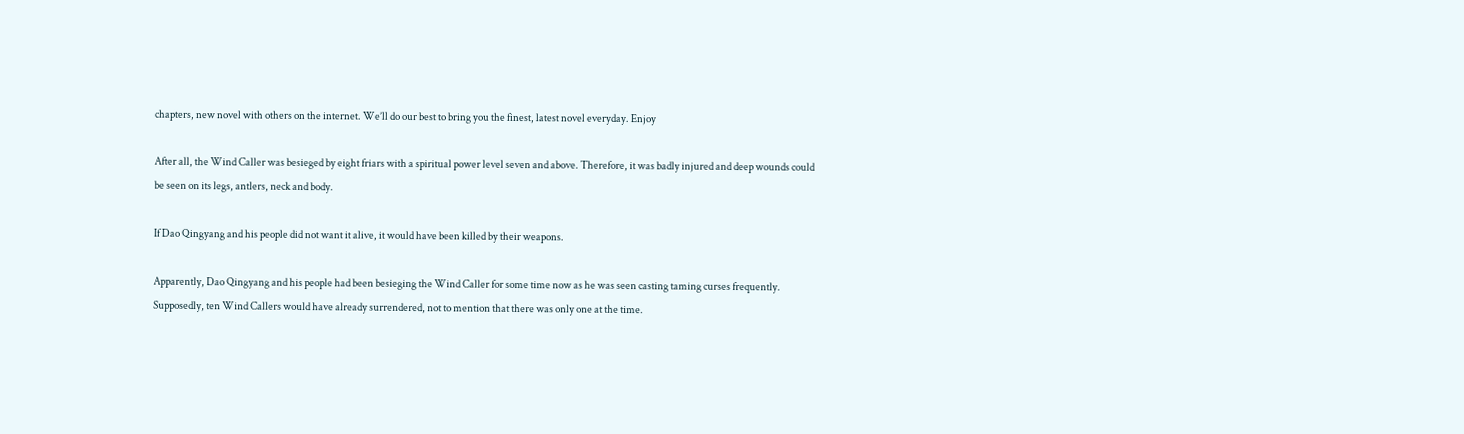chapters, new novel with others on the internet. We’ll do our best to bring you the finest, latest novel everyday. Enjoy

After all, the Wind Caller was besieged by eight friars with a spiritual power level seven and above. Therefore, it was badly injured and deep wounds could be seen on its legs, antlers, neck and body.

If Dao Qingyang and his people did not want it alive, it would have been killed by their weapons.

Apparently, Dao Qingyang and his people had been besieging the Wind Caller for some time now as he was seen casting taming curses frequently. Supposedly, ten Wind Callers would have already surrendered, not to mention that there was only one at the time.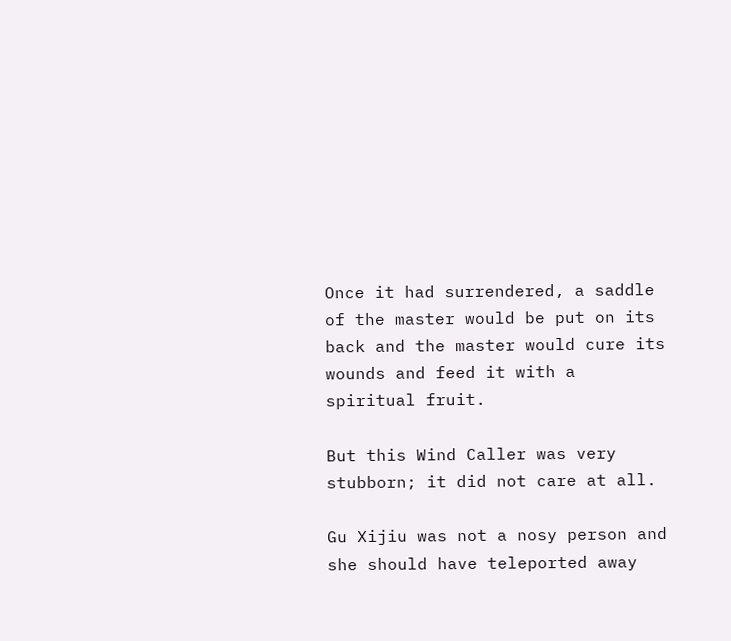Once it had surrendered, a saddle of the master would be put on its back and the master would cure its wounds and feed it with a spiritual fruit.

But this Wind Caller was very stubborn; it did not care at all.

Gu Xijiu was not a nosy person and she should have teleported away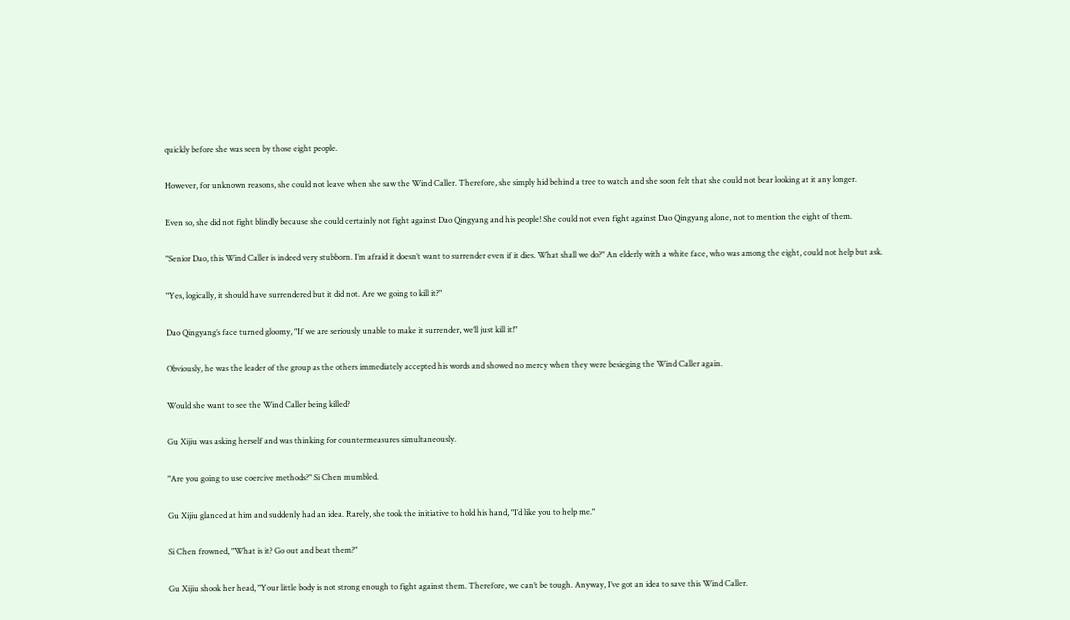quickly before she was seen by those eight people.

However, for unknown reasons, she could not leave when she saw the Wind Caller. Therefore, she simply hid behind a tree to watch and she soon felt that she could not bear looking at it any longer.

Even so, she did not fight blindly because she could certainly not fight against Dao Qingyang and his people! She could not even fight against Dao Qingyang alone, not to mention the eight of them.

"Senior Dao, this Wind Caller is indeed very stubborn. I’m afraid it doesn’t want to surrender even if it dies. What shall we do?" An elderly with a white face, who was among the eight, could not help but ask.

"Yes, logically, it should have surrendered but it did not. Are we going to kill it?"

Dao Qingyang’s face turned gloomy, "If we are seriously unable to make it surrender, we’ll just kill it!"

Obviously, he was the leader of the group as the others immediately accepted his words and showed no mercy when they were besieging the Wind Caller again.

Would she want to see the Wind Caller being killed?

Gu Xijiu was asking herself and was thinking for countermeasures simultaneously.

"Are you going to use coercive methods?" Si Chen mumbled.

Gu Xijiu glanced at him and suddenly had an idea. Rarely, she took the initiative to hold his hand, "I’d like you to help me."

Si Chen frowned, "What is it? Go out and beat them?"

Gu Xijiu shook her head, "Your little body is not strong enough to fight against them. Therefore, we can’t be tough. Anyway, I’ve got an idea to save this Wind Caller.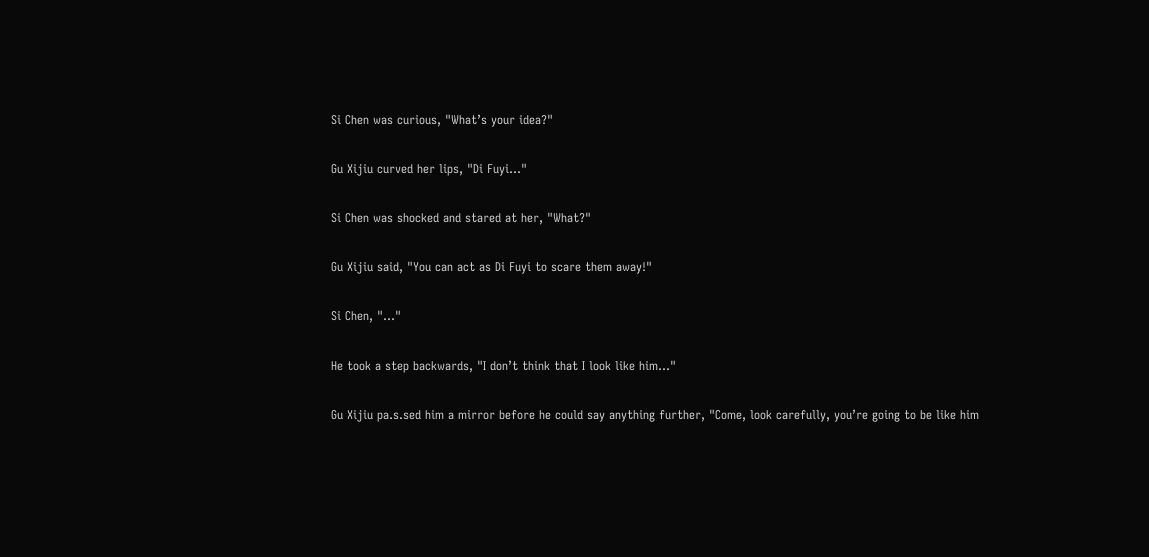Si Chen was curious, "What’s your idea?"

Gu Xijiu curved her lips, "Di Fuyi…"

Si Chen was shocked and stared at her, "What?"

Gu Xijiu said, "You can act as Di Fuyi to scare them away!"

Si Chen, "…"

He took a step backwards, "I don’t think that I look like him…"

Gu Xijiu pa.s.sed him a mirror before he could say anything further, "Come, look carefully, you’re going to be like him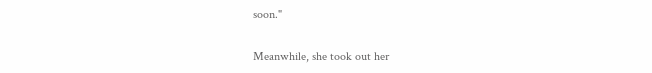soon."

Meanwhile, she took out her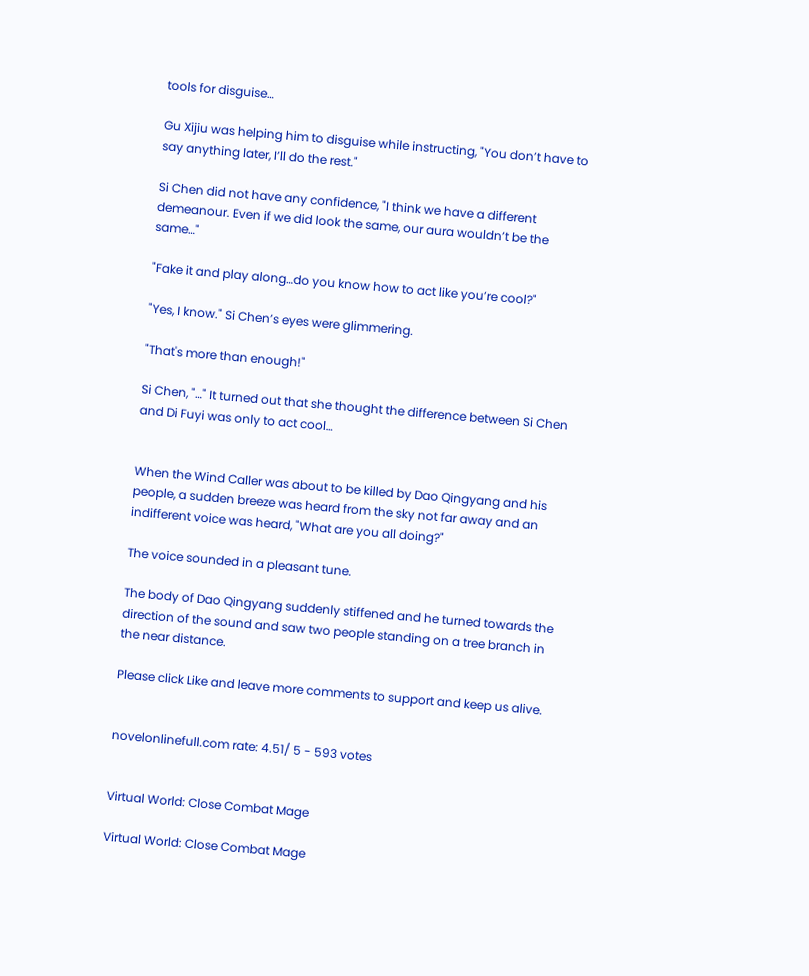tools for disguise…

Gu Xijiu was helping him to disguise while instructing, "You don’t have to say anything later, I’ll do the rest."

Si Chen did not have any confidence, "I think we have a different demeanour. Even if we did look the same, our aura wouldn’t be the same…"

"Fake it and play along…do you know how to act like you’re cool?"

"Yes, I know." Si Chen’s eyes were glimmering.

"That's more than enough!"

Si Chen, "…" It turned out that she thought the difference between Si Chen and Di Fuyi was only to act cool…


When the Wind Caller was about to be killed by Dao Qingyang and his people, a sudden breeze was heard from the sky not far away and an indifferent voice was heard, "What are you all doing?"

The voice sounded in a pleasant tune.

The body of Dao Qingyang suddenly stiffened and he turned towards the direction of the sound and saw two people standing on a tree branch in the near distance.

Please click Like and leave more comments to support and keep us alive.


novelonlinefull.com rate: 4.51/ 5 - 593 votes


Virtual World: Close Combat Mage

Virtual World: Close Combat Mage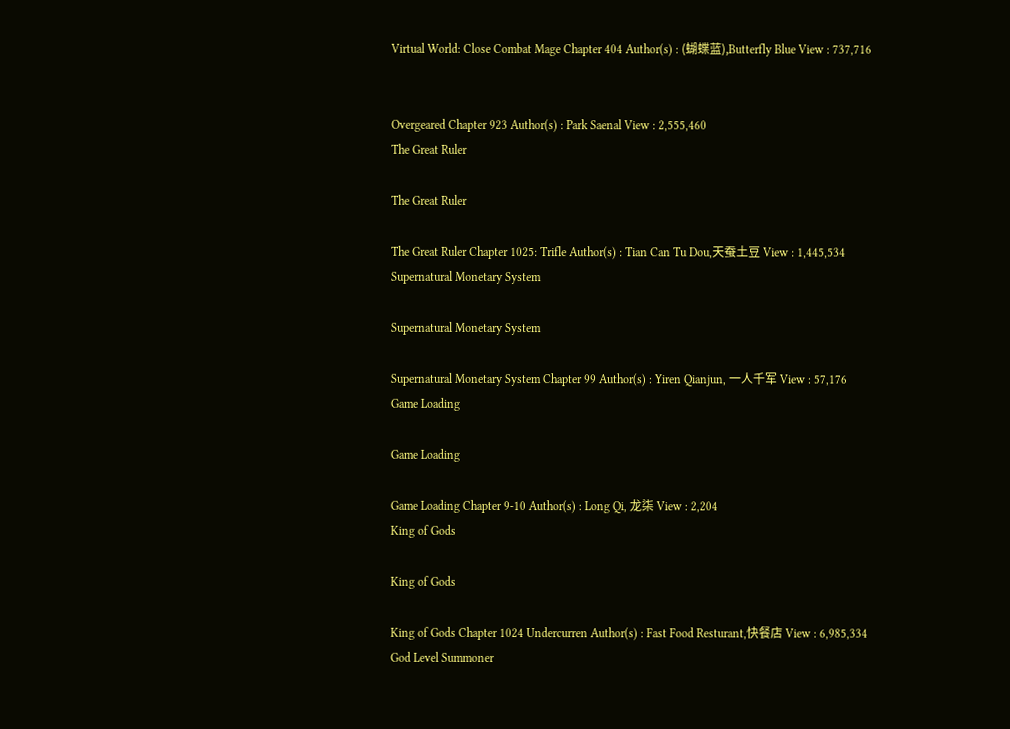Virtual World: Close Combat Mage Chapter 404 Author(s) : (蝴蝶蓝),Butterfly Blue View : 737,716


Overgeared Chapter 923 Author(s) : Park Saenal View : 2,555,460
The Great Ruler

The Great Ruler

The Great Ruler Chapter 1025: Trifle Author(s) : Tian Can Tu Dou,天蚕土豆 View : 1,445,534
Supernatural Monetary System

Supernatural Monetary System

Supernatural Monetary System Chapter 99 Author(s) : Yiren Qianjun, 一人千军 View : 57,176
Game Loading

Game Loading

Game Loading Chapter 9-10 Author(s) : Long Qi, 龙柒 View : 2,204
King of Gods

King of Gods

King of Gods Chapter 1024 Undercurren Author(s) : Fast Food Resturant,快餐店 View : 6,985,334
God Level Summoner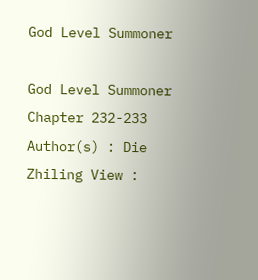God Level Summoner

God Level Summoner Chapter 232-233 Author(s) : Die Zhiling View :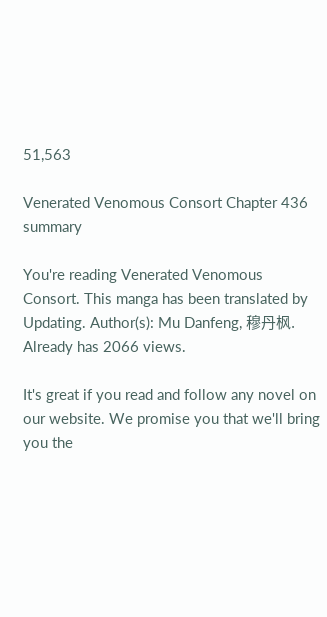51,563

Venerated Venomous Consort Chapter 436 summary

You're reading Venerated Venomous Consort. This manga has been translated by Updating. Author(s): Mu Danfeng, 穆丹枫. Already has 2066 views.

It's great if you read and follow any novel on our website. We promise you that we'll bring you the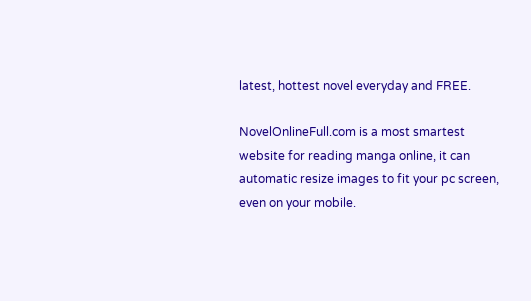latest, hottest novel everyday and FREE.

NovelOnlineFull.com is a most smartest website for reading manga online, it can automatic resize images to fit your pc screen, even on your mobile.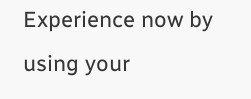Experience now by using your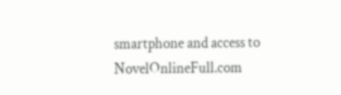smartphone and access to NovelOnlineFull.com